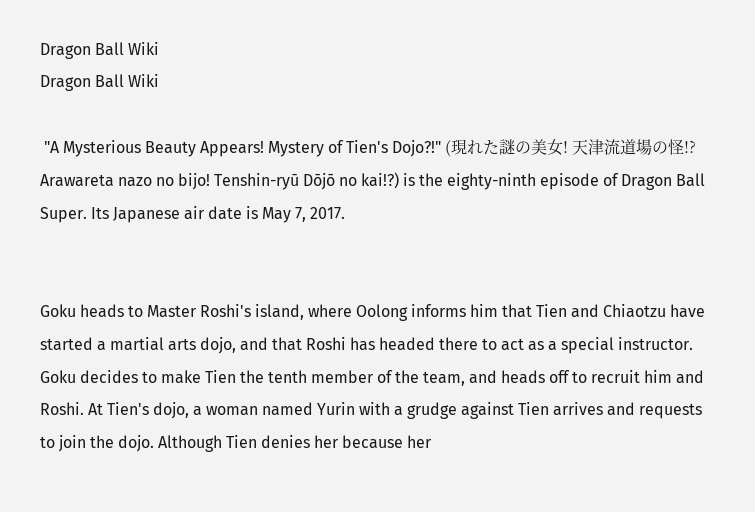Dragon Ball Wiki
Dragon Ball Wiki

 "A Mysterious Beauty Appears! Mystery of Tien's Dojo?!" (現れた謎の美女! 天津流道場の怪!? Arawareta nazo no bijo! Tenshin-ryū Dōjō no kai!?) is the eighty-ninth episode of Dragon Ball Super. Its Japanese air date is May 7, 2017.


Goku heads to Master Roshi's island, where Oolong informs him that Tien and Chiaotzu have started a martial arts dojo, and that Roshi has headed there to act as a special instructor. Goku decides to make Tien the tenth member of the team, and heads off to recruit him and Roshi. At Tien's dojo, a woman named Yurin with a grudge against Tien arrives and requests to join the dojo. Although Tien denies her because her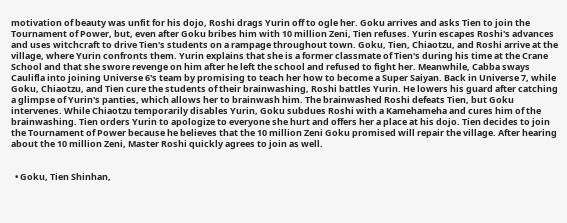motivation of beauty was unfit for his dojo, Roshi drags Yurin off to ogle her. Goku arrives and asks Tien to join the Tournament of Power, but, even after Goku bribes him with 10 million Zeni, Tien refuses. Yurin escapes Roshi's advances and uses witchcraft to drive Tien's students on a rampage throughout town. Goku, Tien, Chiaotzu, and Roshi arrive at the village, where Yurin confronts them. Yurin explains that she is a former classmate of Tien's during his time at the Crane School and that she swore revenge on him after he left the school and refused to fight her. Meanwhile, Cabba sways Caulifla into joining Universe 6's team by promising to teach her how to become a Super Saiyan. Back in Universe 7, while Goku, Chiaotzu, and Tien cure the students of their brainwashing, Roshi battles Yurin. He lowers his guard after catching a glimpse of Yurin's panties, which allows her to brainwash him. The brainwashed Roshi defeats Tien, but Goku intervenes. While Chiaotzu temporarily disables Yurin, Goku subdues Roshi with a Kamehameha and cures him of the brainwashing. Tien orders Yurin to apologize to everyone she hurt and offers her a place at his dojo. Tien decides to join the Tournament of Power because he believes that the 10 million Zeni Goku promised will repair the village. After hearing about the 10 million Zeni, Master Roshi quickly agrees to join as well.


  • Goku, Tien Shinhan,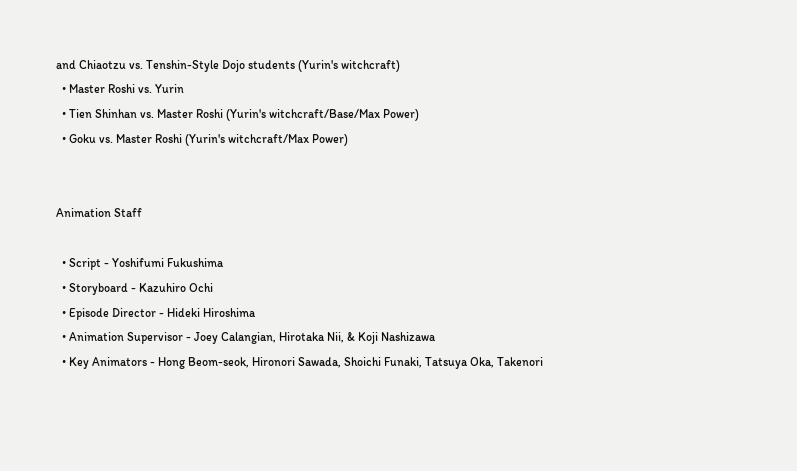and Chiaotzu vs. Tenshin-Style Dojo students (Yurin's witchcraft)
  • Master Roshi vs. Yurin
  • Tien Shinhan vs. Master Roshi (Yurin's witchcraft/Base/Max Power)
  • Goku vs. Master Roshi (Yurin's witchcraft/Max Power)


Animation Staff

  • Script - Yoshifumi Fukushima
  • Storyboard - Kazuhiro Ochi
  • Episode Director - Hideki Hiroshima
  • Animation Supervisor - Joey Calangian, Hirotaka Nii, & Koji Nashizawa
  • Key Animators - Hong Beom-seok, Hironori Sawada, Shoichi Funaki, Tatsuya Oka, Takenori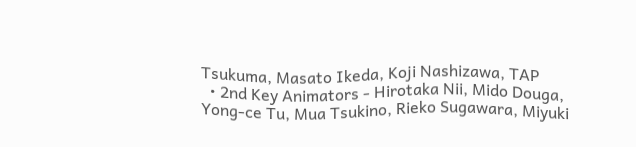Tsukuma, Masato Ikeda, Koji Nashizawa, TAP
  • 2nd Key Animators - Hirotaka Nii, Mido Douga, Yong-ce Tu, Mua Tsukino, Rieko Sugawara, Miyuki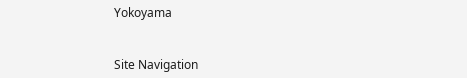Yokoyama


Site Navigation